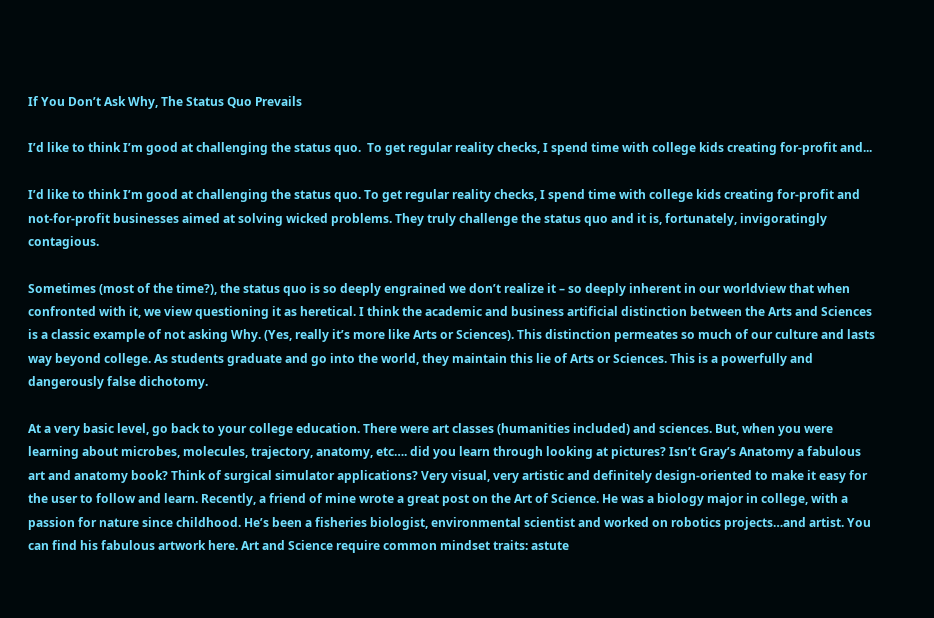If You Don’t Ask Why, The Status Quo Prevails

I’d like to think I’m good at challenging the status quo.  To get regular reality checks, I spend time with college kids creating for-profit and...

I’d like to think I’m good at challenging the status quo. To get regular reality checks, I spend time with college kids creating for-profit and not-for-profit businesses aimed at solving wicked problems. They truly challenge the status quo and it is, fortunately, invigoratingly contagious.

Sometimes (most of the time?), the status quo is so deeply engrained we don’t realize it – so deeply inherent in our worldview that when confronted with it, we view questioning it as heretical. I think the academic and business artificial distinction between the Arts and Sciences is a classic example of not asking Why. (Yes, really it’s more like Arts or Sciences). This distinction permeates so much of our culture and lasts way beyond college. As students graduate and go into the world, they maintain this lie of Arts or Sciences. This is a powerfully and dangerously false dichotomy.

At a very basic level, go back to your college education. There were art classes (humanities included) and sciences. But, when you were learning about microbes, molecules, trajectory, anatomy, etc…. did you learn through looking at pictures? Isn’t Gray’s Anatomy a fabulous art and anatomy book? Think of surgical simulator applications? Very visual, very artistic and definitely design-oriented to make it easy for the user to follow and learn. Recently, a friend of mine wrote a great post on the Art of Science. He was a biology major in college, with a passion for nature since childhood. He’s been a fisheries biologist, environmental scientist and worked on robotics projects…and artist. You can find his fabulous artwork here. Art and Science require common mindset traits: astute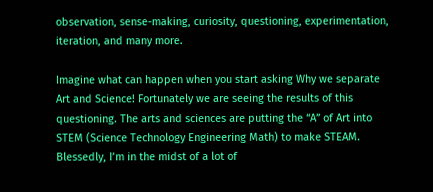observation, sense-making, curiosity, questioning, experimentation, iteration, and many more.

Imagine what can happen when you start asking Why we separate Art and Science! Fortunately we are seeing the results of this questioning. The arts and sciences are putting the “A” of Art into STEM (Science Technology Engineering Math) to make STEAM. Blessedly, I’m in the midst of a lot of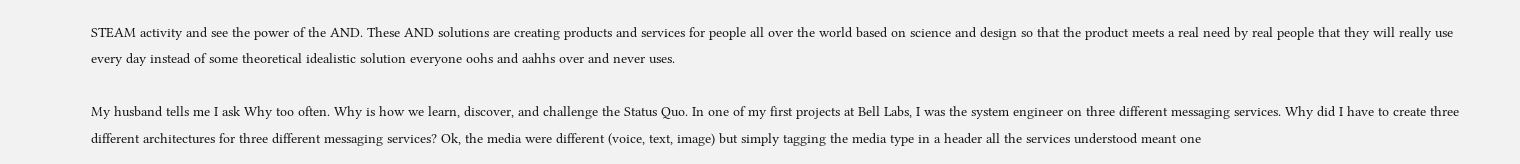STEAM activity and see the power of the AND. These AND solutions are creating products and services for people all over the world based on science and design so that the product meets a real need by real people that they will really use every day instead of some theoretical idealistic solution everyone oohs and aahhs over and never uses.

My husband tells me I ask Why too often. Why is how we learn, discover, and challenge the Status Quo. In one of my first projects at Bell Labs, I was the system engineer on three different messaging services. Why did I have to create three different architectures for three different messaging services? Ok, the media were different (voice, text, image) but simply tagging the media type in a header all the services understood meant one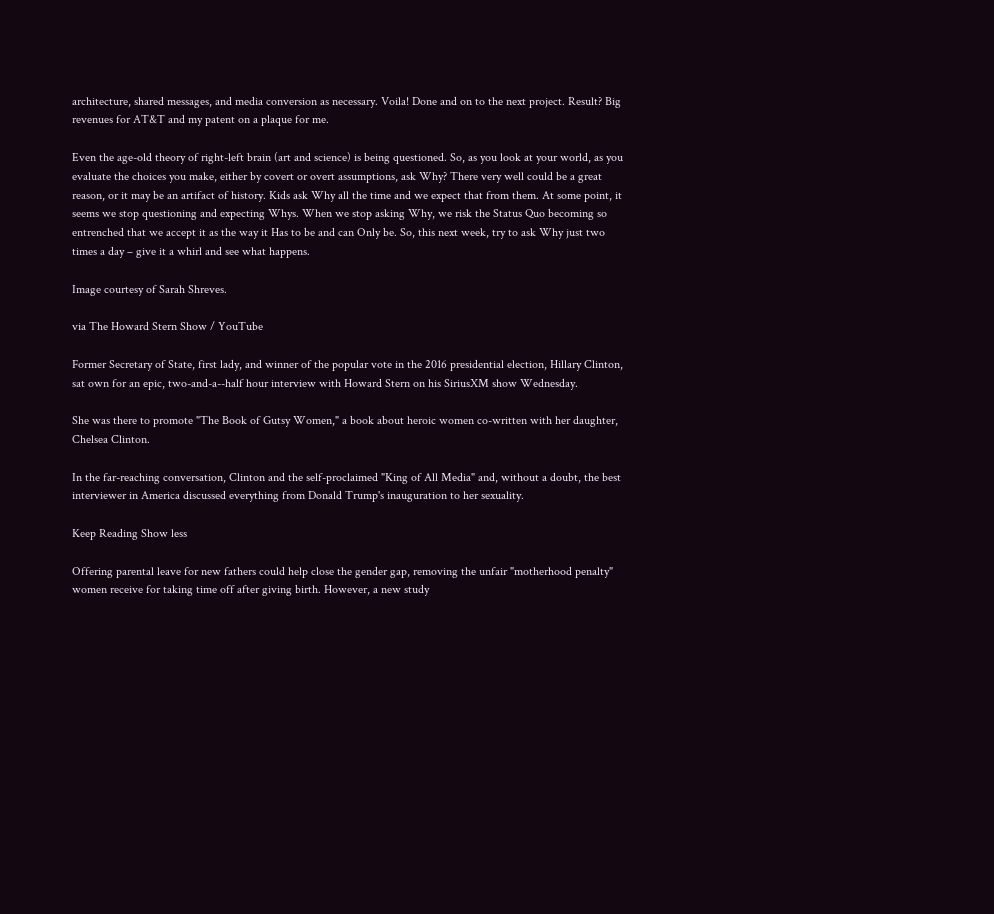architecture, shared messages, and media conversion as necessary. Voila! Done and on to the next project. Result? Big revenues for AT&T and my patent on a plaque for me.

Even the age-old theory of right-left brain (art and science) is being questioned. So, as you look at your world, as you evaluate the choices you make, either by covert or overt assumptions, ask Why? There very well could be a great reason, or it may be an artifact of history. Kids ask Why all the time and we expect that from them. At some point, it seems we stop questioning and expecting Whys. When we stop asking Why, we risk the Status Quo becoming so entrenched that we accept it as the way it Has to be and can Only be. So, this next week, try to ask Why just two times a day – give it a whirl and see what happens.

Image courtesy of Sarah Shreves.

via The Howard Stern Show / YouTube

Former Secretary of State, first lady, and winner of the popular vote in the 2016 presidential election, Hillary Clinton, sat own for an epic, two-and-a--half hour interview with Howard Stern on his SiriusXM show Wednesday.

She was there to promote "The Book of Gutsy Women," a book about heroic women co-written with her daughter, Chelsea Clinton.

In the far-reaching conversation, Clinton and the self-proclaimed "King of All Media" and, without a doubt, the best interviewer in America discussed everything from Donald Trump's inauguration to her sexuality.

Keep Reading Show less

Offering parental leave for new fathers could help close the gender gap, removing the unfair "motherhood penalty" women receive for taking time off after giving birth. However, a new study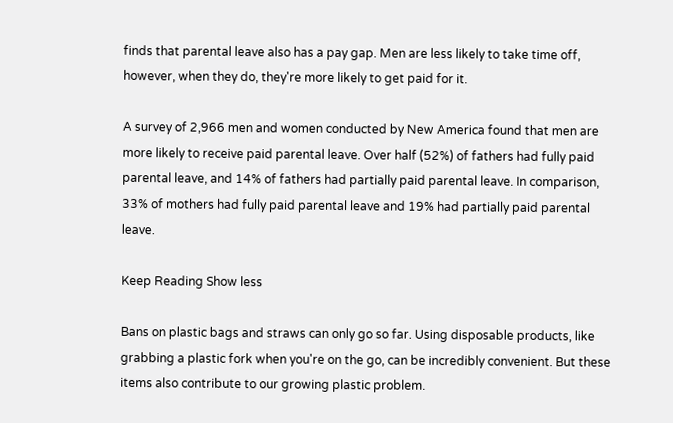finds that parental leave also has a pay gap. Men are less likely to take time off, however, when they do, they're more likely to get paid for it.

A survey of 2,966 men and women conducted by New America found that men are more likely to receive paid parental leave. Over half (52%) of fathers had fully paid parental leave, and 14% of fathers had partially paid parental leave. In comparison, 33% of mothers had fully paid parental leave and 19% had partially paid parental leave.

Keep Reading Show less

Bans on plastic bags and straws can only go so far. Using disposable products, like grabbing a plastic fork when you're on the go, can be incredibly convenient. But these items also contribute to our growing plastic problem.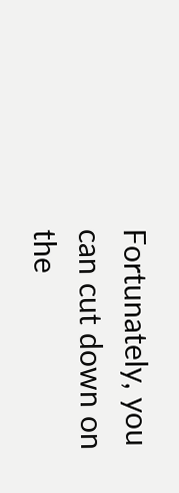Fortunately, you can cut down on the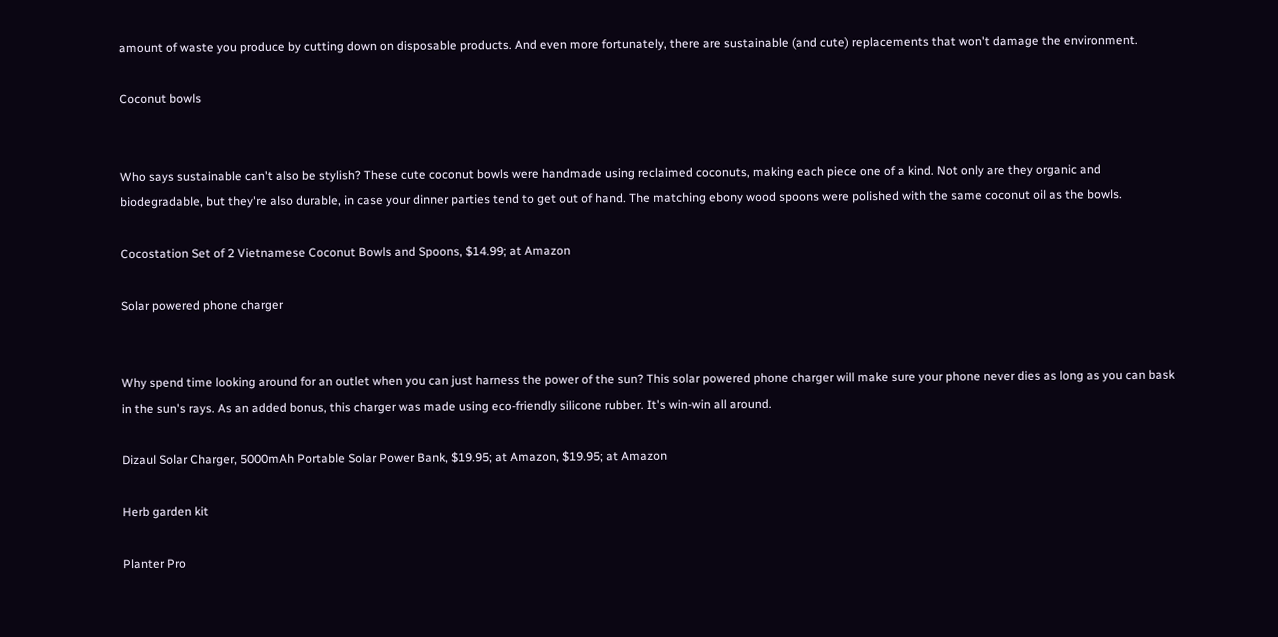amount of waste you produce by cutting down on disposable products. And even more fortunately, there are sustainable (and cute) replacements that won't damage the environment.

Coconut bowls


Who says sustainable can't also be stylish? These cute coconut bowls were handmade using reclaimed coconuts, making each piece one of a kind. Not only are they organic and biodegradable, but they're also durable, in case your dinner parties tend to get out of hand. The matching ebony wood spoons were polished with the same coconut oil as the bowls.

Cocostation Set of 2 Vietnamese Coconut Bowls and Spoons, $14.99; at Amazon

Solar powered phone charger


Why spend time looking around for an outlet when you can just harness the power of the sun? This solar powered phone charger will make sure your phone never dies as long as you can bask in the sun's rays. As an added bonus, this charger was made using eco-friendly silicone rubber. It's win-win all around.

Dizaul Solar Charger, 5000mAh Portable Solar Power Bank, $19.95; at Amazon, $19.95; at Amazon

Herb garden kit

Planter Pro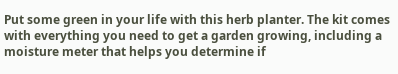Put some green in your life with this herb planter. The kit comes with everything you need to get a garden growing, including a moisture meter that helps you determine if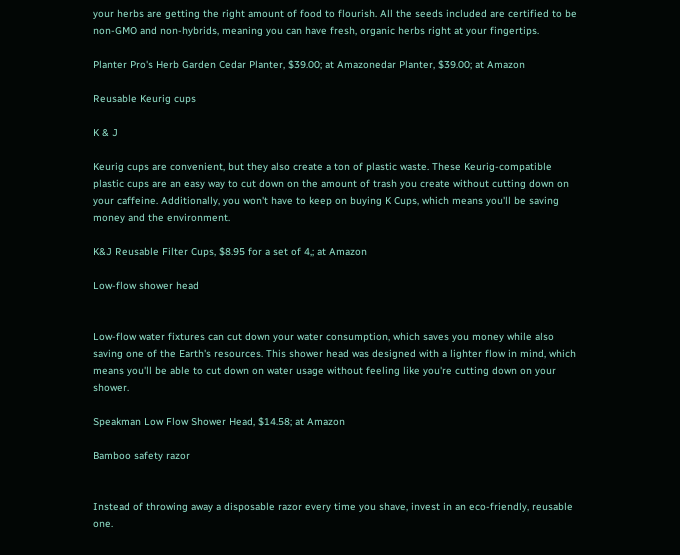your herbs are getting the right amount of food to flourish. All the seeds included are certified to be non-GMO and non-hybrids, meaning you can have fresh, organic herbs right at your fingertips.

Planter Pro's Herb Garden Cedar Planter, $39.00; at Amazonedar Planter, $39.00; at Amazon

Reusable Keurig cups

K & J

Keurig cups are convenient, but they also create a ton of plastic waste. These Keurig-compatible plastic cups are an easy way to cut down on the amount of trash you create without cutting down on your caffeine. Additionally, you won't have to keep on buying K Cups, which means you'll be saving money and the environment.

K&J Reusable Filter Cups, $8.95 for a set of 4,; at Amazon

Low-flow shower head


Low-flow water fixtures can cut down your water consumption, which saves you money while also saving one of the Earth's resources. This shower head was designed with a lighter flow in mind, which means you'll be able to cut down on water usage without feeling like you're cutting down on your shower.

Speakman Low Flow Shower Head, $14.58; at Amazon

Bamboo safety razor


Instead of throwing away a disposable razor every time you shave, invest in an eco-friendly, reusable one.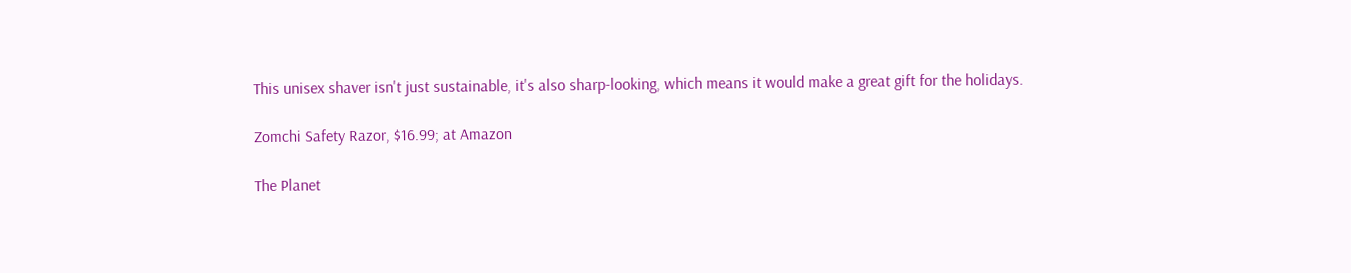This unisex shaver isn't just sustainable, it's also sharp-looking, which means it would make a great gift for the holidays.

Zomchi Safety Razor, $16.99; at Amazon

The Planet